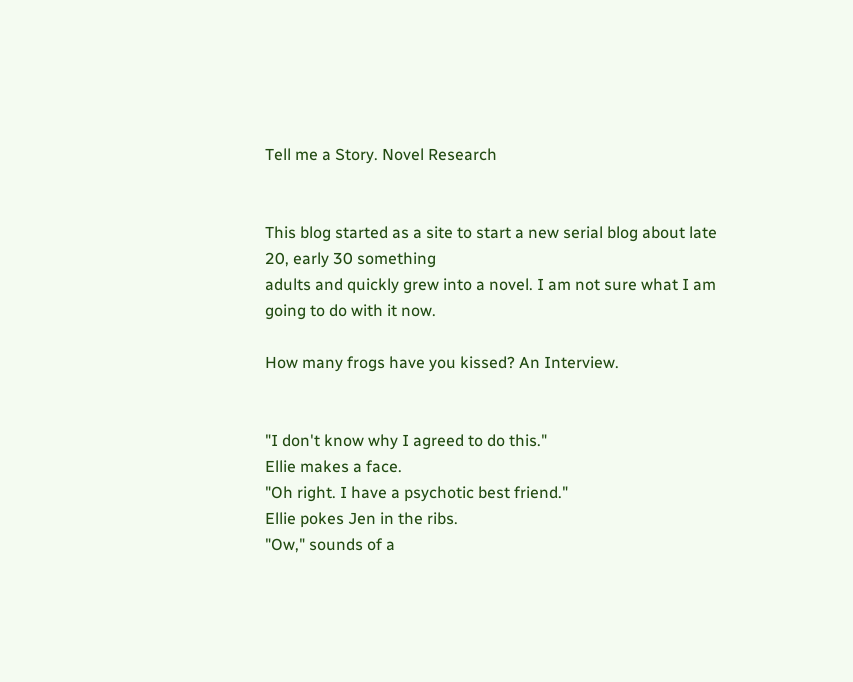Tell me a Story. Novel Research


This blog started as a site to start a new serial blog about late 20, early 30 something
adults and quickly grew into a novel. I am not sure what I am going to do with it now.

How many frogs have you kissed? An Interview.


"I don't know why I agreed to do this."
Ellie makes a face.
"Oh right. I have a psychotic best friend."
Ellie pokes Jen in the ribs.
"Ow," sounds of a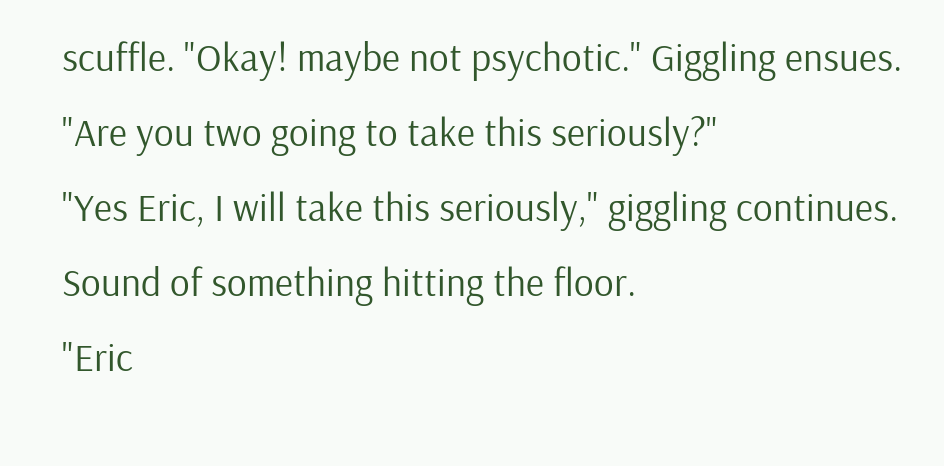scuffle. "Okay! maybe not psychotic." Giggling ensues.
"Are you two going to take this seriously?"
"Yes Eric, I will take this seriously," giggling continues.
Sound of something hitting the floor.
"Eric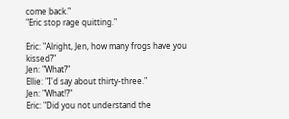come back."
"Eric stop rage quitting."

Eric: "Alright, Jen, how many frogs have you kissed?"
Jen: "What?"
Ellie: "I'd say about thirty-three."
Jen: "What!?"
Eric: "Did you not understand the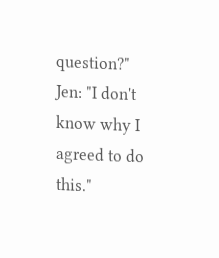question?"
Jen: "I don't know why I agreed to do this."